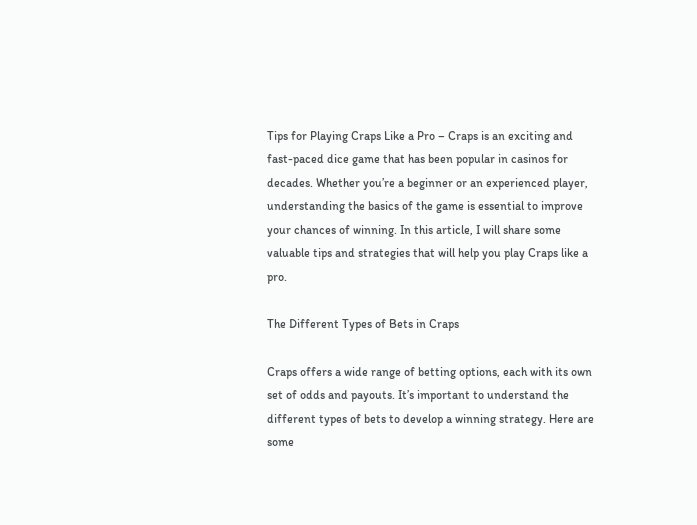Tips for Playing Craps Like a Pro – Craps is an exciting and fast-paced dice game that has been popular in casinos for decades. Whether you’re a beginner or an experienced player, understanding the basics of the game is essential to improve your chances of winning. In this article, I will share some valuable tips and strategies that will help you play Craps like a pro.

The Different Types of Bets in Craps

Craps offers a wide range of betting options, each with its own set of odds and payouts. It’s important to understand the different types of bets to develop a winning strategy. Here are some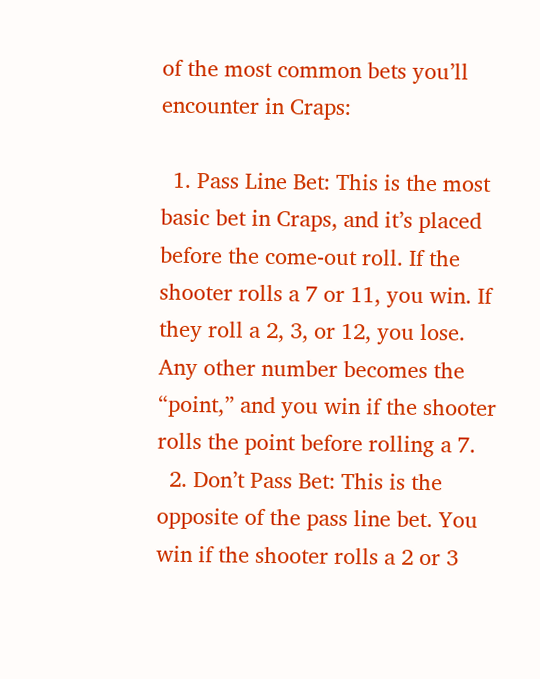of the most common bets you’ll encounter in Craps:

  1. Pass Line Bet: This is the most basic bet in Craps, and it’s placed before the come-out roll. If the shooter rolls a 7 or 11, you win. If they roll a 2, 3, or 12, you lose. Any other number becomes the “point,” and you win if the shooter rolls the point before rolling a 7.
  2. Don’t Pass Bet: This is the opposite of the pass line bet. You win if the shooter rolls a 2 or 3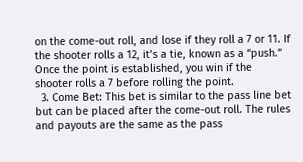on the come-out roll, and lose if they roll a 7 or 11. If the shooter rolls a 12, it’s a tie, known as a “push.” Once the point is established, you win if the shooter rolls a 7 before rolling the point.
  3. Come Bet: This bet is similar to the pass line bet but can be placed after the come-out roll. The rules and payouts are the same as the pass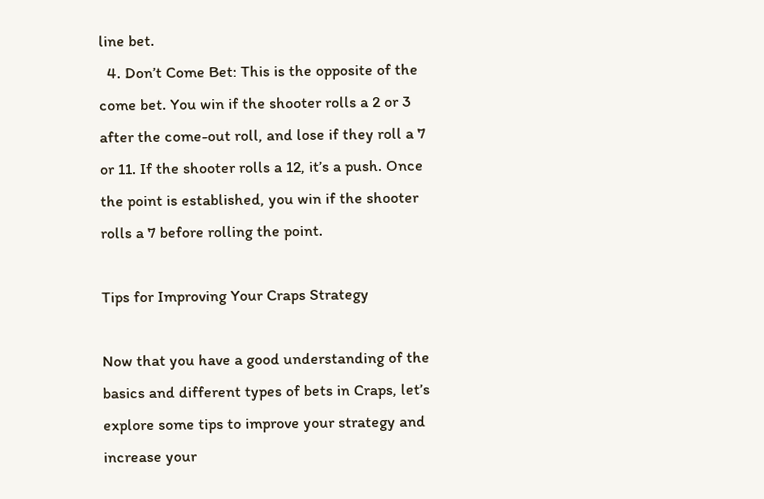line bet.
  4. Don’t Come Bet: This is the opposite of the come bet. You win if the shooter rolls a 2 or 3 after the come-out roll, and lose if they roll a 7 or 11. If the shooter rolls a 12, it’s a push. Once the point is established, you win if the shooter rolls a 7 before rolling the point.

Tips for Improving Your Craps Strategy

Now that you have a good understanding of the basics and different types of bets in Craps, let’s explore some tips to improve your strategy and increase your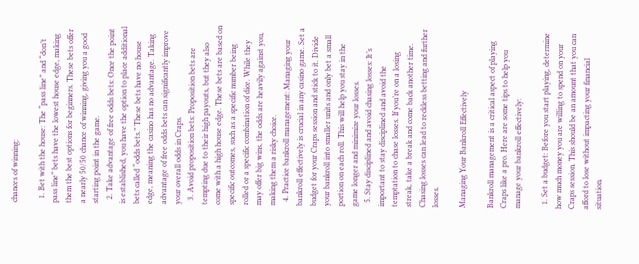chances of winning:

  1. Bet with the house: The “pass line” and “don’t pass line” bets have the lowest house edge, making them the best options for beginners. These bets offer a nearly 50/50 chance of winning, giving you a good starting point in the game.
  2. Take advantage of free odds bets: Once the point is established, you have the option to place additional bets called “odds bets.” These bets have no house edge, meaning the casino has no advantage. Taking advantage of free odds bets can significantly improve your overall odds in Craps.
  3. Avoid proposition bets: Proposition bets are tempting due to their high payouts, but they also come with a high house edge. These bets are based on specific outcomes, such as a specific number being rolled or a specific combination of dice. While they may offer big wins, the odds are heavily against you, making them a risky choice.
  4. Practice bankroll management: Managing your bankroll effectively is crucial in any casino game. Set a budget for your Craps session and stick to it. Divide your bankroll into smaller units and only bet a small portion on each roll. This will help you stay in the game longer and minimize your losses.
  5. Stay disciplined and avoid chasing losses: It’s important to stay disciplined and avoid the temptation to chase losses. If you’re on a losing streak, take a break and come back another time. Chasing losses can lead to reckless betting and further losses.

Managing Your Bankroll Effectively

Bankroll management is a critical aspect of playing Craps like a pro. Here are some tips to help you manage your bankroll effectively:

  1. Set a budget: Before you start playing, determine how much money you are willing to spend on your Craps session. This should be an amount that you can afford to lose without impacting your financial situation.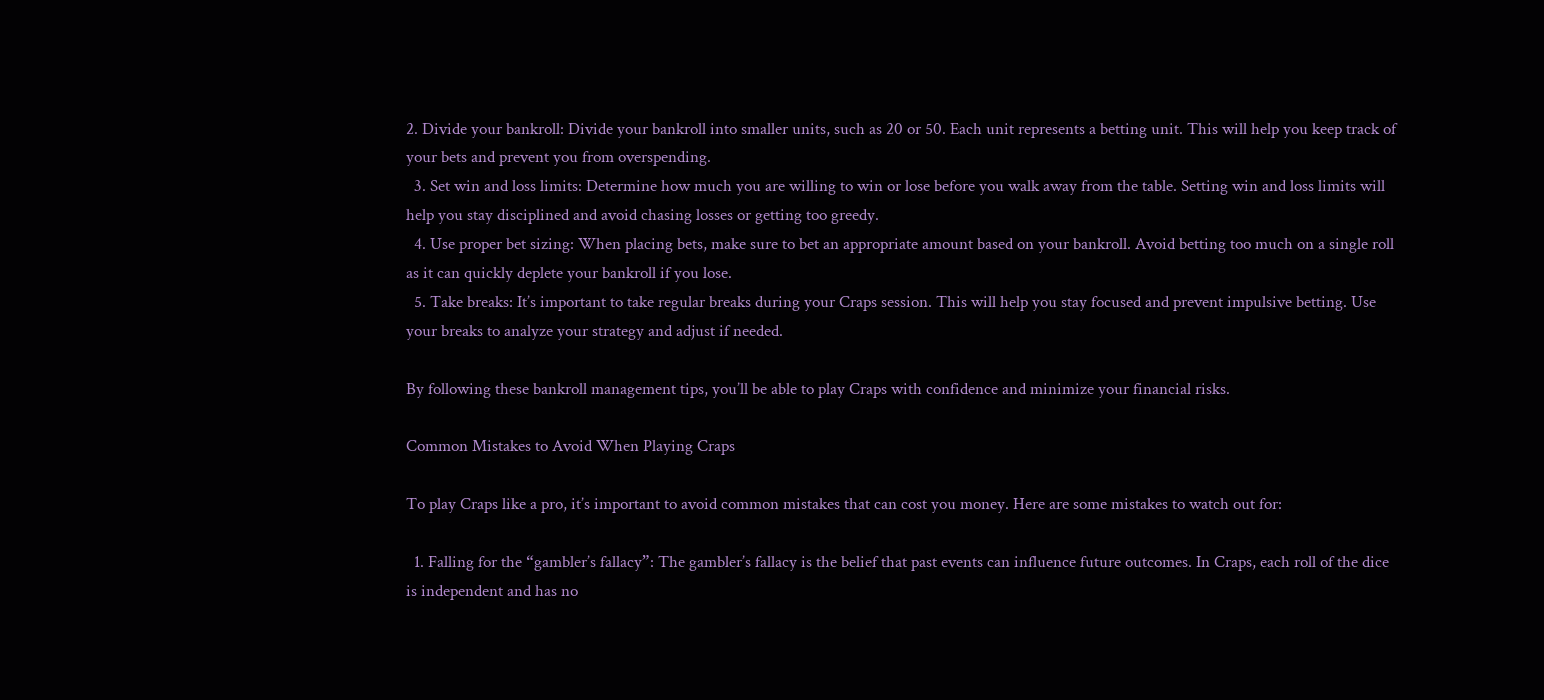2. Divide your bankroll: Divide your bankroll into smaller units, such as 20 or 50. Each unit represents a betting unit. This will help you keep track of your bets and prevent you from overspending.
  3. Set win and loss limits: Determine how much you are willing to win or lose before you walk away from the table. Setting win and loss limits will help you stay disciplined and avoid chasing losses or getting too greedy.
  4. Use proper bet sizing: When placing bets, make sure to bet an appropriate amount based on your bankroll. Avoid betting too much on a single roll as it can quickly deplete your bankroll if you lose.
  5. Take breaks: It’s important to take regular breaks during your Craps session. This will help you stay focused and prevent impulsive betting. Use your breaks to analyze your strategy and adjust if needed.

By following these bankroll management tips, you’ll be able to play Craps with confidence and minimize your financial risks.

Common Mistakes to Avoid When Playing Craps

To play Craps like a pro, it’s important to avoid common mistakes that can cost you money. Here are some mistakes to watch out for:

  1. Falling for the “gambler’s fallacy”: The gambler’s fallacy is the belief that past events can influence future outcomes. In Craps, each roll of the dice is independent and has no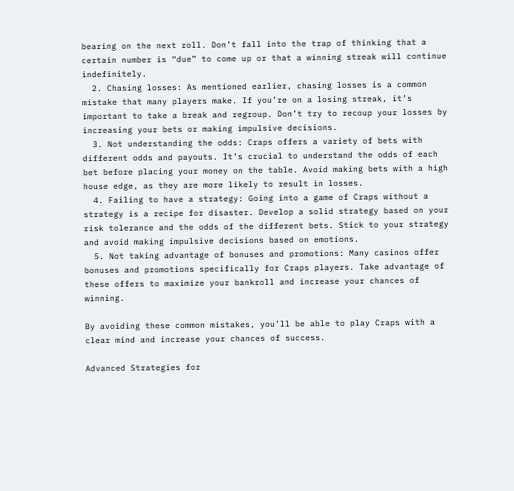bearing on the next roll. Don’t fall into the trap of thinking that a certain number is “due” to come up or that a winning streak will continue indefinitely.
  2. Chasing losses: As mentioned earlier, chasing losses is a common mistake that many players make. If you’re on a losing streak, it’s important to take a break and regroup. Don’t try to recoup your losses by increasing your bets or making impulsive decisions.
  3. Not understanding the odds: Craps offers a variety of bets with different odds and payouts. It’s crucial to understand the odds of each bet before placing your money on the table. Avoid making bets with a high house edge, as they are more likely to result in losses.
  4. Failing to have a strategy: Going into a game of Craps without a strategy is a recipe for disaster. Develop a solid strategy based on your risk tolerance and the odds of the different bets. Stick to your strategy and avoid making impulsive decisions based on emotions.
  5. Not taking advantage of bonuses and promotions: Many casinos offer bonuses and promotions specifically for Craps players. Take advantage of these offers to maximize your bankroll and increase your chances of winning.

By avoiding these common mistakes, you’ll be able to play Craps with a clear mind and increase your chances of success.

Advanced Strategies for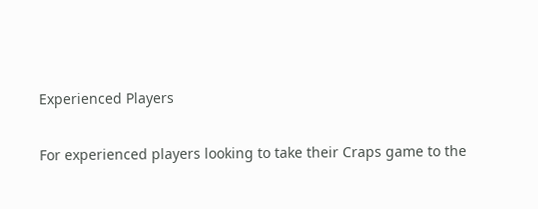Experienced Players

For experienced players looking to take their Craps game to the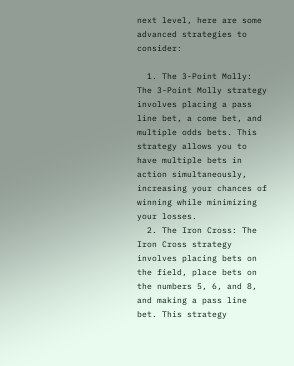next level, here are some advanced strategies to consider:

  1. The 3-Point Molly: The 3-Point Molly strategy involves placing a pass line bet, a come bet, and multiple odds bets. This strategy allows you to have multiple bets in action simultaneously, increasing your chances of winning while minimizing your losses.
  2. The Iron Cross: The Iron Cross strategy involves placing bets on the field, place bets on the numbers 5, 6, and 8, and making a pass line bet. This strategy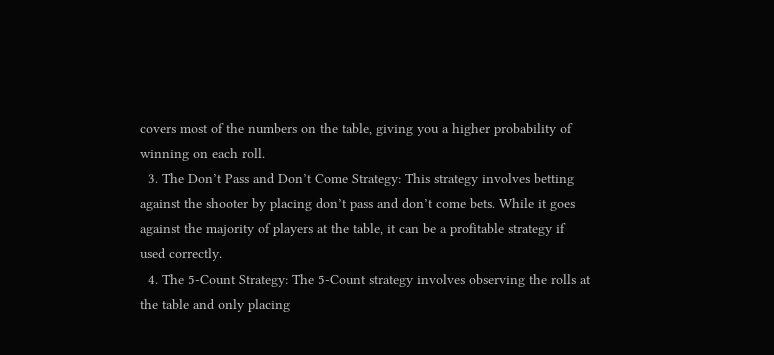covers most of the numbers on the table, giving you a higher probability of winning on each roll.
  3. The Don’t Pass and Don’t Come Strategy: This strategy involves betting against the shooter by placing don’t pass and don’t come bets. While it goes against the majority of players at the table, it can be a profitable strategy if used correctly.
  4. The 5-Count Strategy: The 5-Count strategy involves observing the rolls at the table and only placing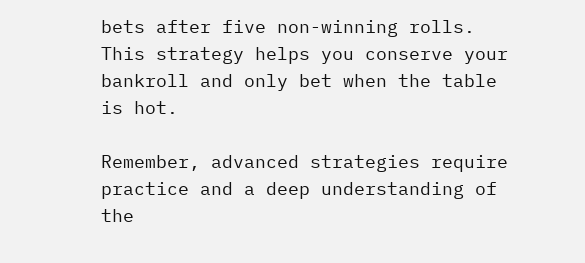bets after five non-winning rolls. This strategy helps you conserve your bankroll and only bet when the table is hot.

Remember, advanced strategies require practice and a deep understanding of the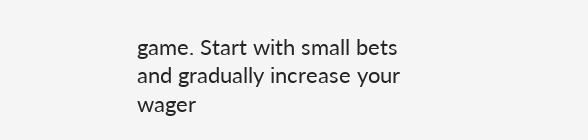game. Start with small bets and gradually increase your wager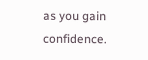as you gain confidence.